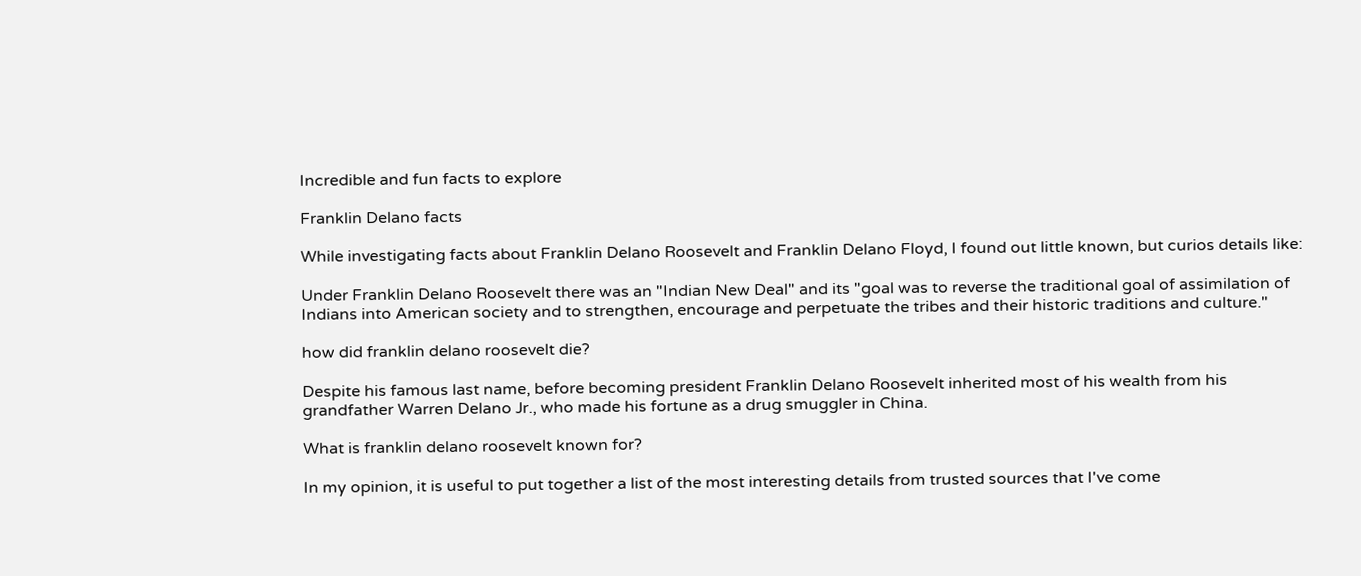Incredible and fun facts to explore

Franklin Delano facts

While investigating facts about Franklin Delano Roosevelt and Franklin Delano Floyd, I found out little known, but curios details like:

Under Franklin Delano Roosevelt there was an "Indian New Deal" and its "goal was to reverse the traditional goal of assimilation of Indians into American society and to strengthen, encourage and perpetuate the tribes and their historic traditions and culture."

how did franklin delano roosevelt die?

Despite his famous last name, before becoming president Franklin Delano Roosevelt inherited most of his wealth from his grandfather Warren Delano Jr., who made his fortune as a drug smuggler in China.

What is franklin delano roosevelt known for?

In my opinion, it is useful to put together a list of the most interesting details from trusted sources that I've come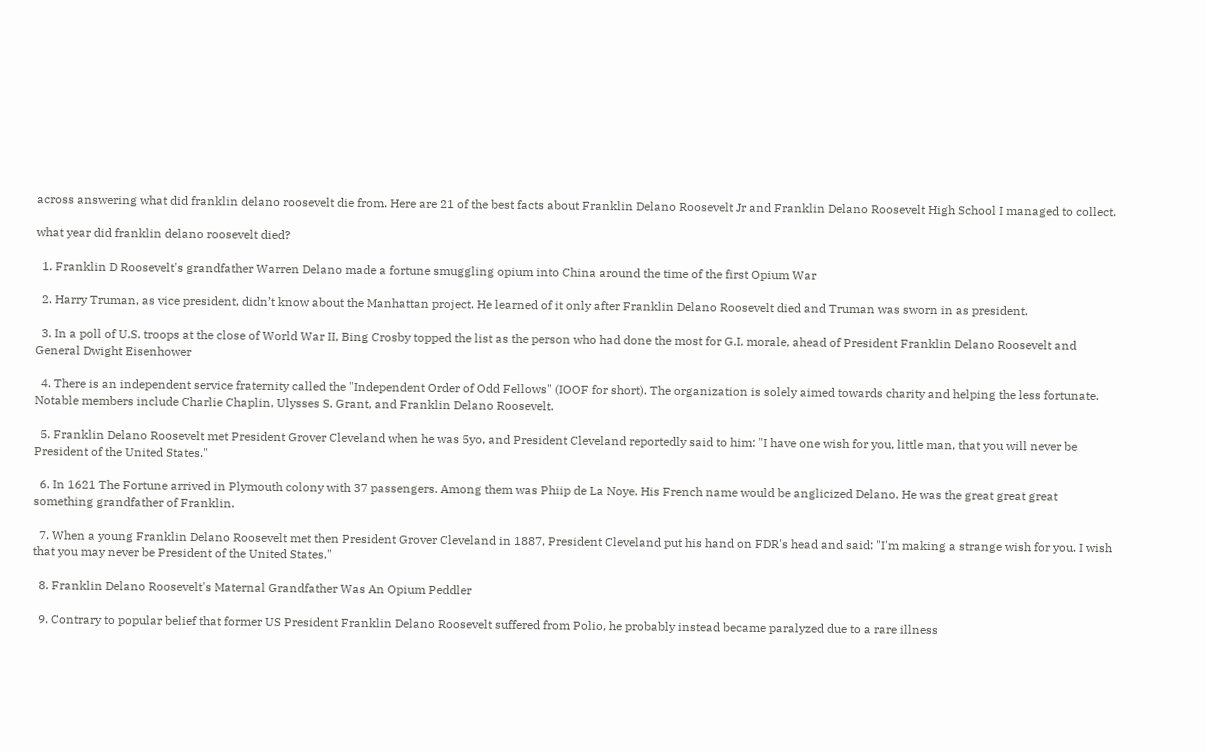across answering what did franklin delano roosevelt die from. Here are 21 of the best facts about Franklin Delano Roosevelt Jr and Franklin Delano Roosevelt High School I managed to collect.

what year did franklin delano roosevelt died?

  1. Franklin D Roosevelt's grandfather Warren Delano made a fortune smuggling opium into China around the time of the first Opium War

  2. Harry Truman, as vice president, didn’t know about the Manhattan project. He learned of it only after Franklin Delano Roosevelt died and Truman was sworn in as president.

  3. In a poll of U.S. troops at the close of World War II, Bing Crosby topped the list as the person who had done the most for G.I. morale, ahead of President Franklin Delano Roosevelt and General Dwight Eisenhower

  4. There is an independent service fraternity called the "Independent Order of Odd Fellows" (IOOF for short). The organization is solely aimed towards charity and helping the less fortunate. Notable members include Charlie Chaplin, Ulysses S. Grant, and Franklin Delano Roosevelt.

  5. Franklin Delano Roosevelt met President Grover Cleveland when he was 5yo, and President Cleveland reportedly said to him: "I have one wish for you, little man, that you will never be President of the United States."

  6. In 1621 The Fortune arrived in Plymouth colony with 37 passengers. Among them was Phiip de La Noye. His French name would be anglicized Delano. He was the great great great something grandfather of Franklin.

  7. When a young Franklin Delano Roosevelt met then President Grover Cleveland in 1887, President Cleveland put his hand on FDR's head and said: "I'm making a strange wish for you. I wish that you may never be President of the United States."

  8. Franklin Delano Roosevelt's Maternal Grandfather Was An Opium Peddler

  9. Contrary to popular belief that former US President Franklin Delano Roosevelt suffered from Polio, he probably instead became paralyzed due to a rare illness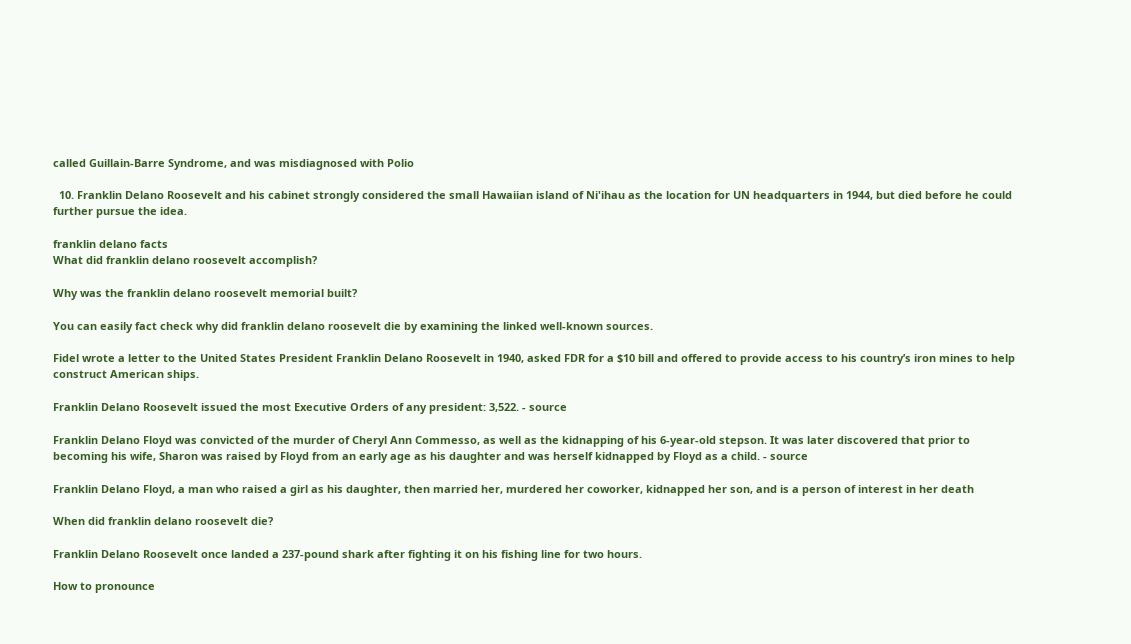called Guillain-Barre Syndrome, and was misdiagnosed with Polio

  10. Franklin Delano Roosevelt and his cabinet strongly considered the small Hawaiian island of Ni'ihau as the location for UN headquarters in 1944, but died before he could further pursue the idea.

franklin delano facts
What did franklin delano roosevelt accomplish?

Why was the franklin delano roosevelt memorial built?

You can easily fact check why did franklin delano roosevelt die by examining the linked well-known sources.

Fidel wrote a letter to the United States President Franklin Delano Roosevelt in 1940, asked FDR for a $10 bill and offered to provide access to his country’s iron mines to help construct American ships.

Franklin Delano Roosevelt issued the most Executive Orders of any president: 3,522. - source

Franklin Delano Floyd was convicted of the murder of Cheryl Ann Commesso, as well as the kidnapping of his 6-year-old stepson. It was later discovered that prior to becoming his wife, Sharon was raised by Floyd from an early age as his daughter and was herself kidnapped by Floyd as a child. - source

Franklin Delano Floyd, a man who raised a girl as his daughter, then married her, murdered her coworker, kidnapped her son, and is a person of interest in her death

When did franklin delano roosevelt die?

Franklin Delano Roosevelt once landed a 237-pound shark after fighting it on his fishing line for two hours.

How to pronounce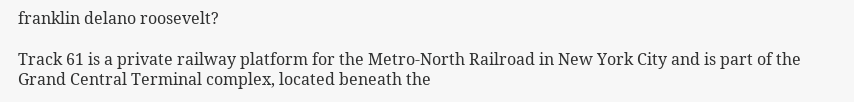franklin delano roosevelt?

Track 61 is a private railway platform for the Metro-North Railroad in New York City and is part of the Grand Central Terminal complex, located beneath the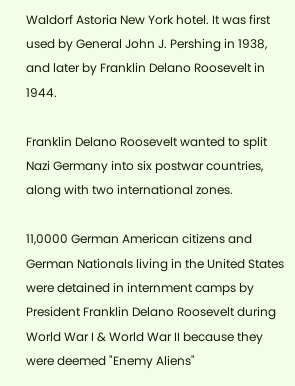Waldorf Astoria New York hotel. It was first used by General John J. Pershing in 1938, and later by Franklin Delano Roosevelt in 1944.

Franklin Delano Roosevelt wanted to split Nazi Germany into six postwar countries, along with two international zones.

11,0000 German American citizens and German Nationals living in the United States were detained in internment camps by President Franklin Delano Roosevelt during World War I & World War II because they were deemed "Enemy Aliens"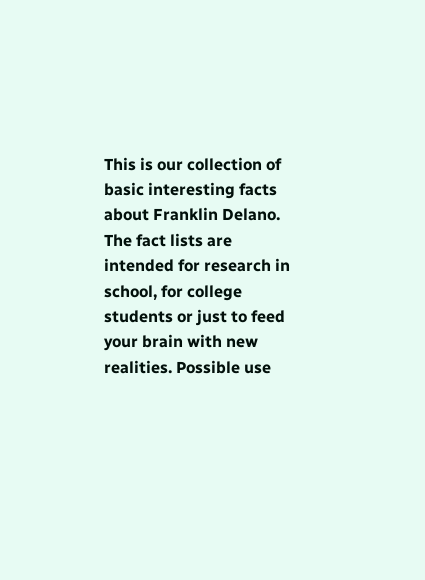This is our collection of basic interesting facts about Franklin Delano. The fact lists are intended for research in school, for college students or just to feed your brain with new realities. Possible use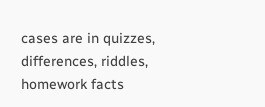cases are in quizzes, differences, riddles, homework facts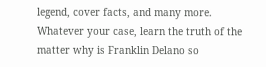legend, cover facts, and many more. Whatever your case, learn the truth of the matter why is Franklin Delano so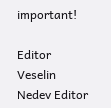important!

Editor Veselin Nedev Editor